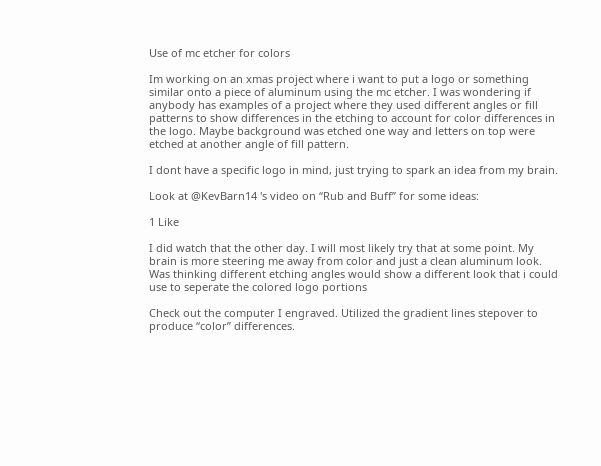Use of mc etcher for colors

Im working on an xmas project where i want to put a logo or something similar onto a piece of aluminum using the mc etcher. I was wondering if anybody has examples of a project where they used different angles or fill patterns to show differences in the etching to account for color differences in the logo. Maybe background was etched one way and letters on top were etched at another angle of fill pattern.

I dont have a specific logo in mind, just trying to spark an idea from my brain.

Look at @KevBarn14 's video on “Rub and Buff” for some ideas:

1 Like

I did watch that the other day. I will most likely try that at some point. My brain is more steering me away from color and just a clean aluminum look. Was thinking different etching angles would show a different look that i could use to seperate the colored logo portions

Check out the computer I engraved. Utilized the gradient lines stepover to produce “color” differences.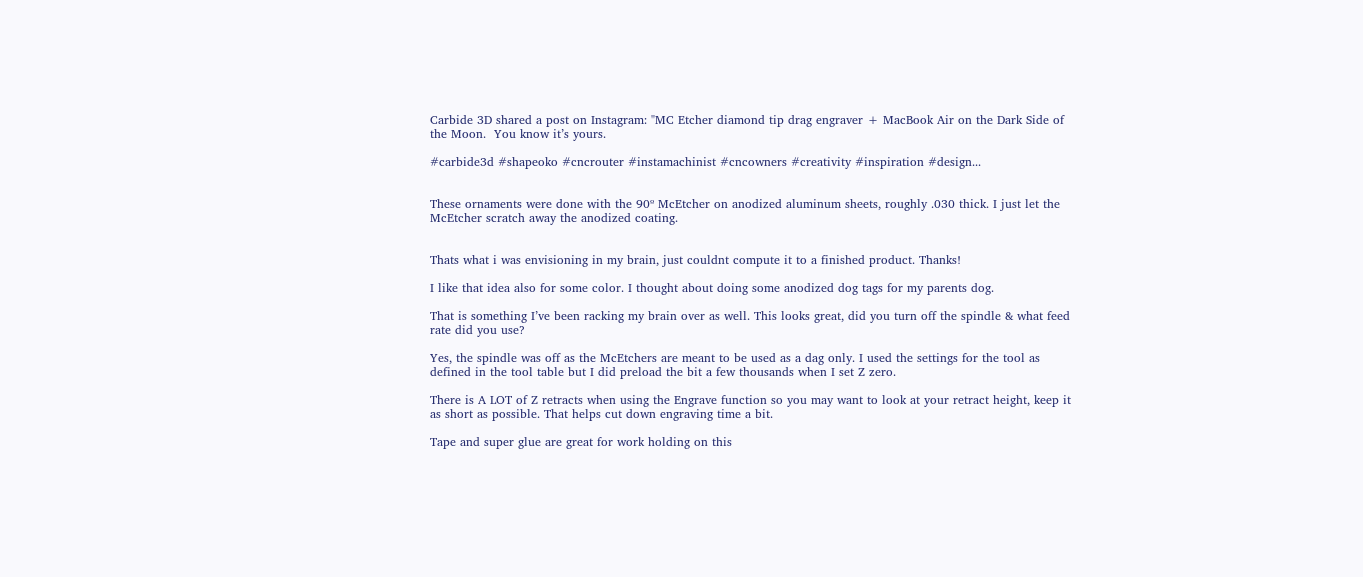Carbide 3D shared a post on Instagram: "MC Etcher diamond tip drag engraver + MacBook Air on the Dark Side of the Moon.  You know it’s yours.

#carbide3d #shapeoko #cncrouter #instamachinist #cncowners #creativity #inspiration #design...


These ornaments were done with the 90º McEtcher on anodized aluminum sheets, roughly .030 thick. I just let the McEtcher scratch away the anodized coating.


Thats what i was envisioning in my brain, just couldnt compute it to a finished product. Thanks!

I like that idea also for some color. I thought about doing some anodized dog tags for my parents dog.

That is something I’ve been racking my brain over as well. This looks great, did you turn off the spindle & what feed rate did you use?

Yes, the spindle was off as the McEtchers are meant to be used as a dag only. I used the settings for the tool as defined in the tool table but I did preload the bit a few thousands when I set Z zero.

There is A LOT of Z retracts when using the Engrave function so you may want to look at your retract height, keep it as short as possible. That helps cut down engraving time a bit.

Tape and super glue are great for work holding on this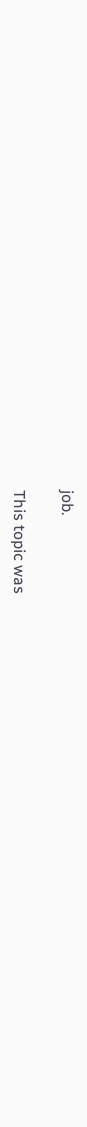job.

This topic was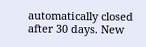automatically closed after 30 days. New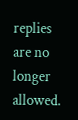replies are no longer allowed.